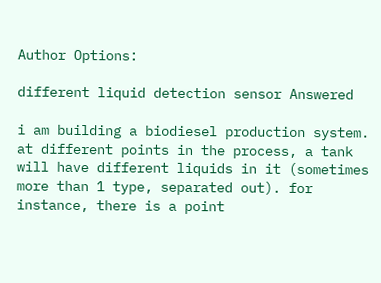Author Options:

different liquid detection sensor Answered

i am building a biodiesel production system. at different points in the process, a tank will have different liquids in it (sometimes more than 1 type, separated out). for instance, there is a point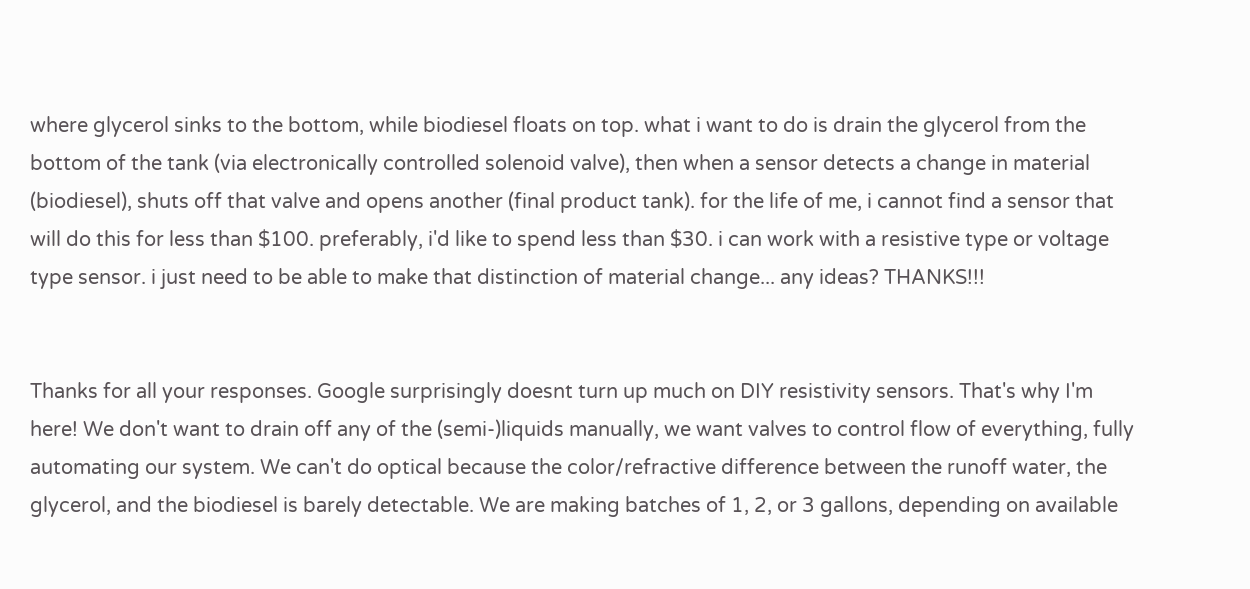where glycerol sinks to the bottom, while biodiesel floats on top. what i want to do is drain the glycerol from the bottom of the tank (via electronically controlled solenoid valve), then when a sensor detects a change in material (biodiesel), shuts off that valve and opens another (final product tank). for the life of me, i cannot find a sensor that will do this for less than $100. preferably, i'd like to spend less than $30. i can work with a resistive type or voltage type sensor. i just need to be able to make that distinction of material change... any ideas? THANKS!!!


Thanks for all your responses. Google surprisingly doesnt turn up much on DIY resistivity sensors. That's why I'm here! We don't want to drain off any of the (semi-)liquids manually, we want valves to control flow of everything, fully automating our system. We can't do optical because the color/refractive difference between the runoff water, the glycerol, and the biodiesel is barely detectable. We are making batches of 1, 2, or 3 gallons, depending on available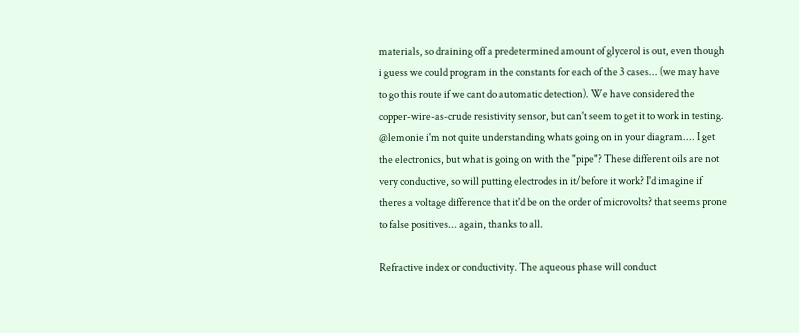materials, so draining off a predetermined amount of glycerol is out, even though i guess we could program in the constants for each of the 3 cases... (we may have to go this route if we cant do automatic detection). We have considered the copper-wire-as-crude resistivity sensor, but can't seem to get it to work in testing. @lemonie i'm not quite understanding whats going on in your diagram.... I get the electronics, but what is going on with the "pipe"? These different oils are not very conductive, so will putting electrodes in it/before it work? I'd imagine if theres a voltage difference that it'd be on the order of microvolts? that seems prone to false positives... again, thanks to all.

Refractive index or conductivity. The aqueous phase will conduct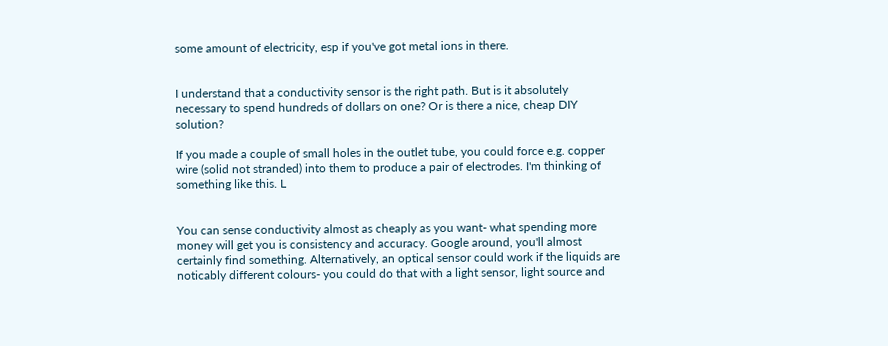some amount of electricity, esp if you've got metal ions in there.


I understand that a conductivity sensor is the right path. But is it absolutely necessary to spend hundreds of dollars on one? Or is there a nice, cheap DIY solution?

If you made a couple of small holes in the outlet tube, you could force e.g. copper wire (solid not stranded) into them to produce a pair of electrodes. I'm thinking of something like this. L


You can sense conductivity almost as cheaply as you want- what spending more money will get you is consistency and accuracy. Google around, you'll almost certainly find something. Alternatively, an optical sensor could work if the liquids are noticably different colours- you could do that with a light sensor, light source and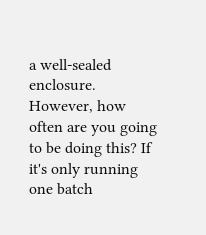a well-sealed enclosure. However, how often are you going to be doing this? If it's only running one batch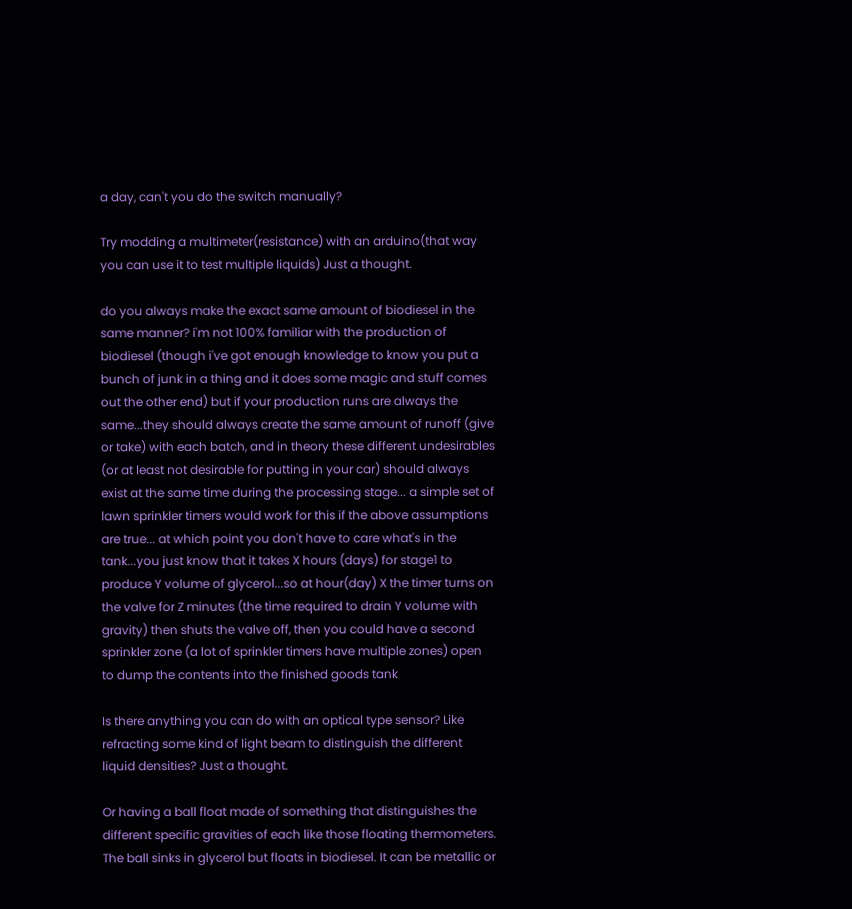a day, can't you do the switch manually?

Try modding a multimeter(resistance) with an arduino(that way you can use it to test multiple liquids) Just a thought.

do you always make the exact same amount of biodiesel in the same manner? i'm not 100% familiar with the production of biodiesel (though i've got enough knowledge to know you put a bunch of junk in a thing and it does some magic and stuff comes out the other end) but if your production runs are always the same...they should always create the same amount of runoff (give or take) with each batch, and in theory these different undesirables (or at least not desirable for putting in your car) should always exist at the same time during the processing stage... a simple set of lawn sprinkler timers would work for this if the above assumptions are true... at which point you don't have to care what's in the tank...you just know that it takes X hours (days) for stage1 to produce Y volume of glycerol...so at hour(day) X the timer turns on the valve for Z minutes (the time required to drain Y volume with gravity) then shuts the valve off, then you could have a second sprinkler zone (a lot of sprinkler timers have multiple zones) open to dump the contents into the finished goods tank

Is there anything you can do with an optical type sensor? Like refracting some kind of light beam to distinguish the different liquid densities? Just a thought.

Or having a ball float made of something that distinguishes the different specific gravities of each like those floating thermometers. The ball sinks in glycerol but floats in biodiesel. It can be metallic or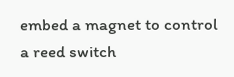embed a magnet to control a reed switch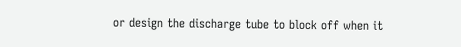or design the discharge tube to block off when it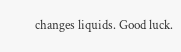changes liquids. Good luck.